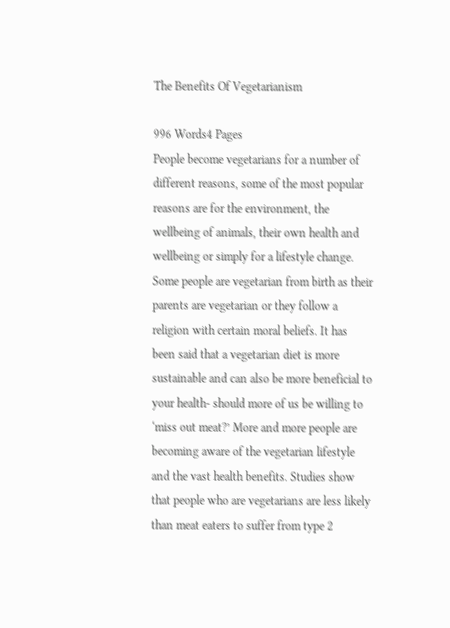The Benefits Of Vegetarianism

996 Words4 Pages
People become vegetarians for a number of different reasons, some of the most popular reasons are for the environment, the wellbeing of animals, their own health and wellbeing or simply for a lifestyle change. Some people are vegetarian from birth as their parents are vegetarian or they follow a religion with certain moral beliefs. It has been said that a vegetarian diet is more sustainable and can also be more beneficial to your health- should more of us be willing to ‘miss out meat?’ More and more people are becoming aware of the vegetarian lifestyle and the vast health benefits. Studies show that people who are vegetarians are less likely than meat eaters to suffer from type 2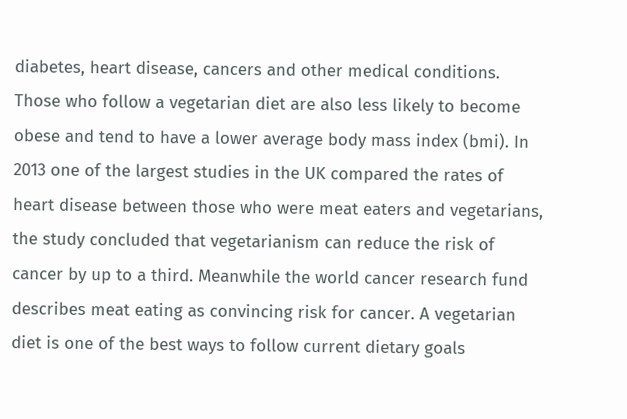diabetes, heart disease, cancers and other medical conditions. Those who follow a vegetarian diet are also less likely to become obese and tend to have a lower average body mass index (bmi). In 2013 one of the largest studies in the UK compared the rates of heart disease between those who were meat eaters and vegetarians, the study concluded that vegetarianism can reduce the risk of cancer by up to a third. Meanwhile the world cancer research fund describes meat eating as convincing risk for cancer. A vegetarian diet is one of the best ways to follow current dietary goals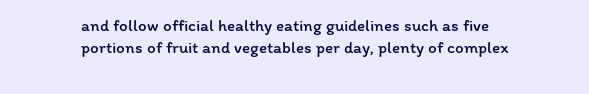and follow official healthy eating guidelines such as five portions of fruit and vegetables per day, plenty of complex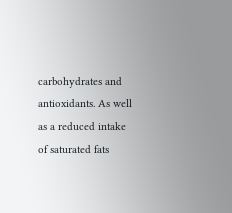carbohydrates and antioxidants. As well as a reduced intake of saturated fats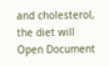and cholesterol, the diet will
Open Document